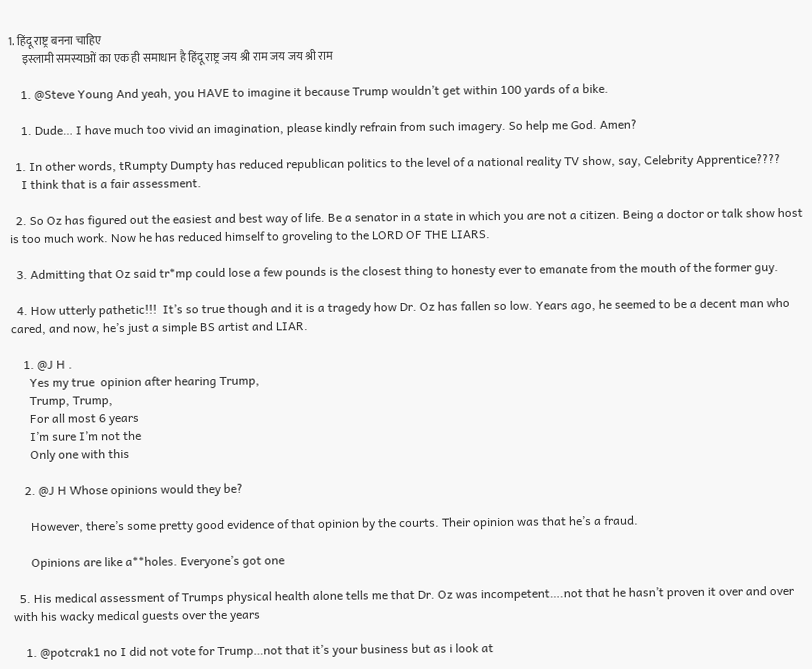1. हिंदू राष्ट्र बनना चाहिए
      इस्लामी समस्याओं का एक ही समाधान है हिंदू राष्ट्र जय श्री राम जय जय श्री राम

    1. @Steve Young And yeah, you HAVE to imagine it because Trump wouldn’t get within 100 yards of a bike.

    1. Dude… I have much too vivid an imagination, please kindly refrain from such imagery. So help me God. Amen?

  1. In other words, tRumpty Dumpty has reduced republican politics to the level of a national reality TV show, say, Celebrity Apprentice????
    I think that is a fair assessment.

  2. So Oz has figured out the easiest and best way of life. Be a senator in a state in which you are not a citizen. Being a doctor or talk show host is too much work. Now he has reduced himself to groveling to the LORD OF THE LIARS.

  3. Admitting that Oz said tr*mp could lose a few pounds is the closest thing to honesty ever to emanate from the mouth of the former guy.

  4. How utterly pathetic!!!  It’s so true though and it is a tragedy how Dr. Oz has fallen so low. Years ago, he seemed to be a decent man who cared, and now, he’s just a simple BS artist and LIAR.

    1. @J H .
      Yes my true  opinion after hearing Trump,
      Trump, Trump,
      For all most 6 years
      I’m sure I’m not the
      Only one with this

    2. @J H Whose opinions would they be?

      However, there’s some pretty good evidence of that opinion by the courts. Their opinion was that he’s a fraud.

      Opinions are like a**holes. Everyone’s got one

  5. His medical assessment of Trumps physical health alone tells me that Dr. Oz was incompetent….not that he hasn’t proven it over and over with his wacky medical guests over the years

    1. @potcrak1 no I did not vote for Trump…not that it’s your business but as i look at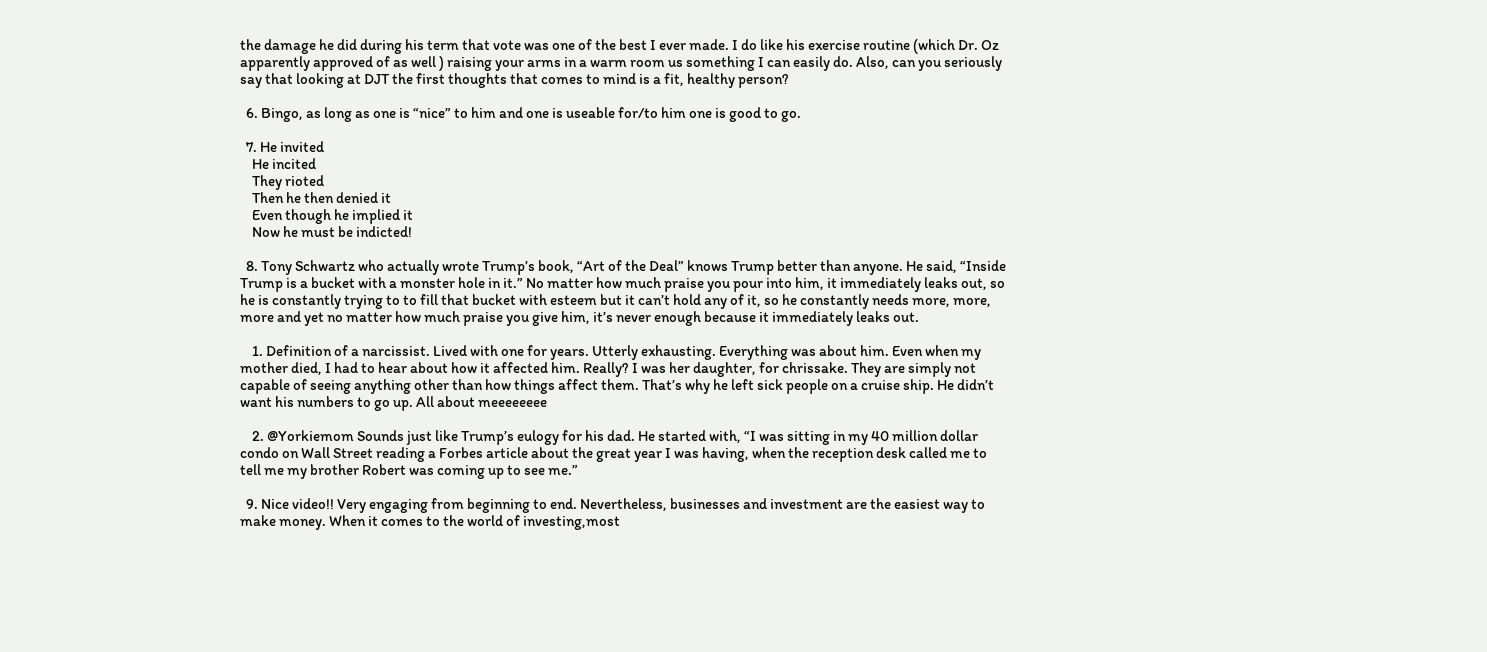the damage he did during his term that vote was one of the best I ever made. I do like his exercise routine (which Dr. Oz apparently approved of as well ) raising your arms in a warm room us something I can easily do. Also, can you seriously say that looking at DJT the first thoughts that comes to mind is a fit, healthy person?

  6. Bingo, as long as one is “nice” to him and one is useable for/to him one is good to go.

  7. He invited
    He incited
    They rioted
    Then he then denied it
    Even though he implied it
    Now he must be indicted!

  8. Tony Schwartz who actually wrote Trump’s book, “Art of the Deal” knows Trump better than anyone. He said, “Inside Trump is a bucket with a monster hole in it.” No matter how much praise you pour into him, it immediately leaks out, so he is constantly trying to to fill that bucket with esteem but it can’t hold any of it, so he constantly needs more, more, more and yet no matter how much praise you give him, it’s never enough because it immediately leaks out.

    1. Definition of a narcissist. Lived with one for years. Utterly exhausting. Everything was about him. Even when my mother died, I had to hear about how it affected him. Really? I was her daughter, for chrissake. They are simply not capable of seeing anything other than how things affect them. That’s why he left sick people on a cruise ship. He didn’t want his numbers to go up. All about meeeeeeee

    2. @Yorkiemom Sounds just like Trump’s eulogy for his dad. He started with, “I was sitting in my 40 million dollar condo on Wall Street reading a Forbes article about the great year I was having, when the reception desk called me to tell me my brother Robert was coming up to see me.”

  9. Nice video!! Very engaging from beginning to end. Nevertheless, businesses and investment are the easiest way to make money. When it comes to the world of investing,most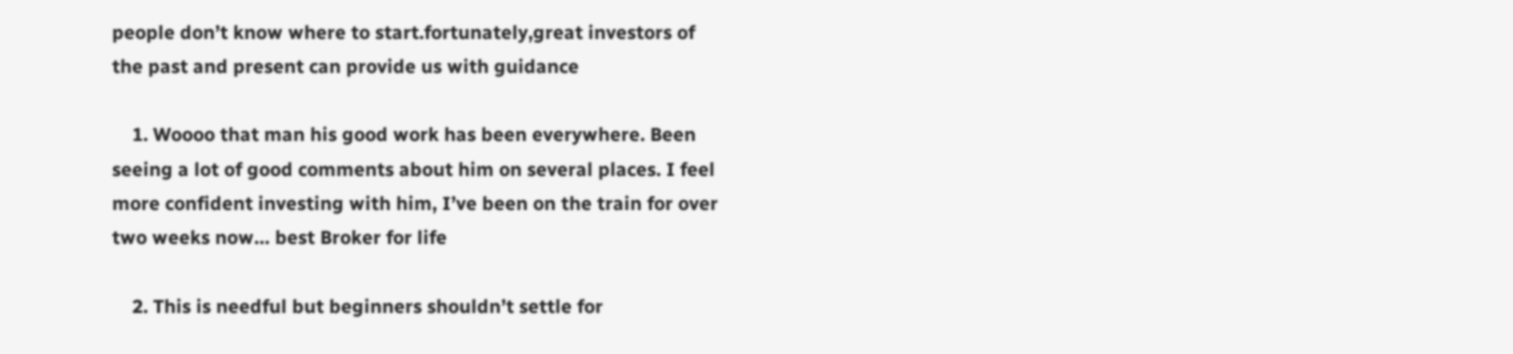people don’t know where to start.fortunately,great investors of the past and present can provide us with guidance

    1. Woooo that man his good work has been everywhere. Been seeing a lot of good comments about him on several places. I feel more confident investing with him, I’ve been on the train for over two weeks now… best Broker for life

    2. This is needful but beginners shouldn’t settle for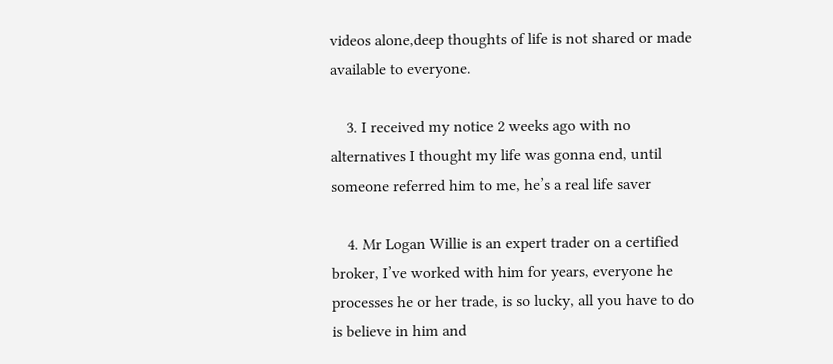videos alone,deep thoughts of life is not shared or made available to everyone.

    3. I received my notice 2 weeks ago with no alternatives I thought my life was gonna end, until someone referred him to me, he’s a real life saver

    4. Mr Logan Willie is an expert trader on a certified broker, I’ve worked with him for years, everyone he processes he or her trade, is so lucky, all you have to do is believe in him and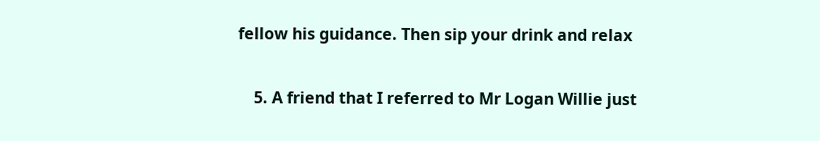fellow his guidance. Then sip your drink and relax

    5. A friend that I referred to Mr Logan Willie just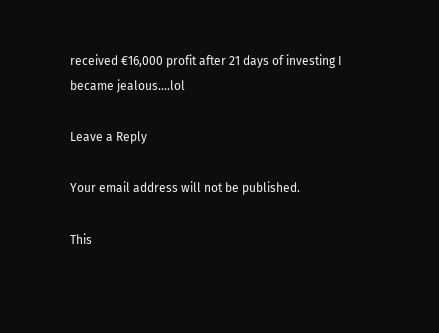received €16,000 profit after 21 days of investing I became jealous….lol

Leave a Reply

Your email address will not be published.

This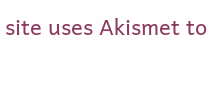site uses Akismet to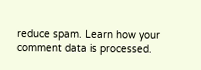reduce spam. Learn how your comment data is processed.